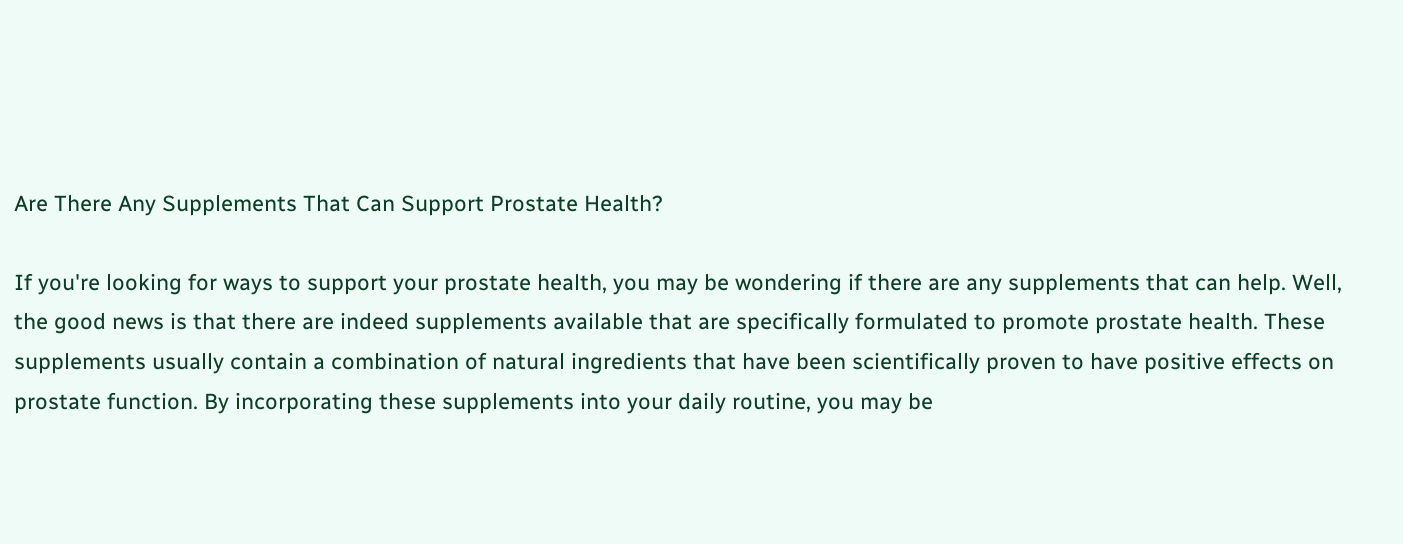Are There Any Supplements That Can Support Prostate Health?

If you're looking for ways to support your prostate health, you may be wondering if there are any supplements that can help. Well, the good news is that there are indeed supplements available that are specifically formulated to promote prostate health. These supplements usually contain a combination of natural ingredients that have been scientifically proven to have positive effects on prostate function. By incorporating these supplements into your daily routine, you may be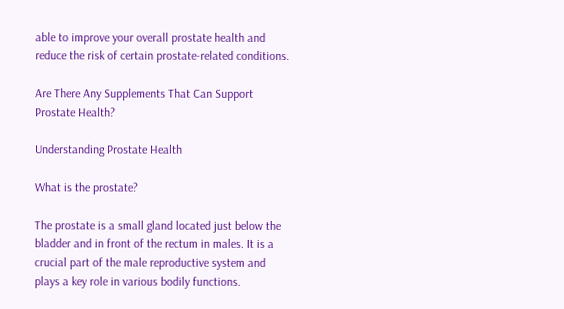able to improve your overall prostate health and reduce the risk of certain prostate-related conditions.

Are There Any Supplements That Can Support Prostate Health?

Understanding Prostate Health

What is the prostate?

The prostate is a small gland located just below the bladder and in front of the rectum in males. It is a crucial part of the male reproductive system and plays a key role in various bodily functions.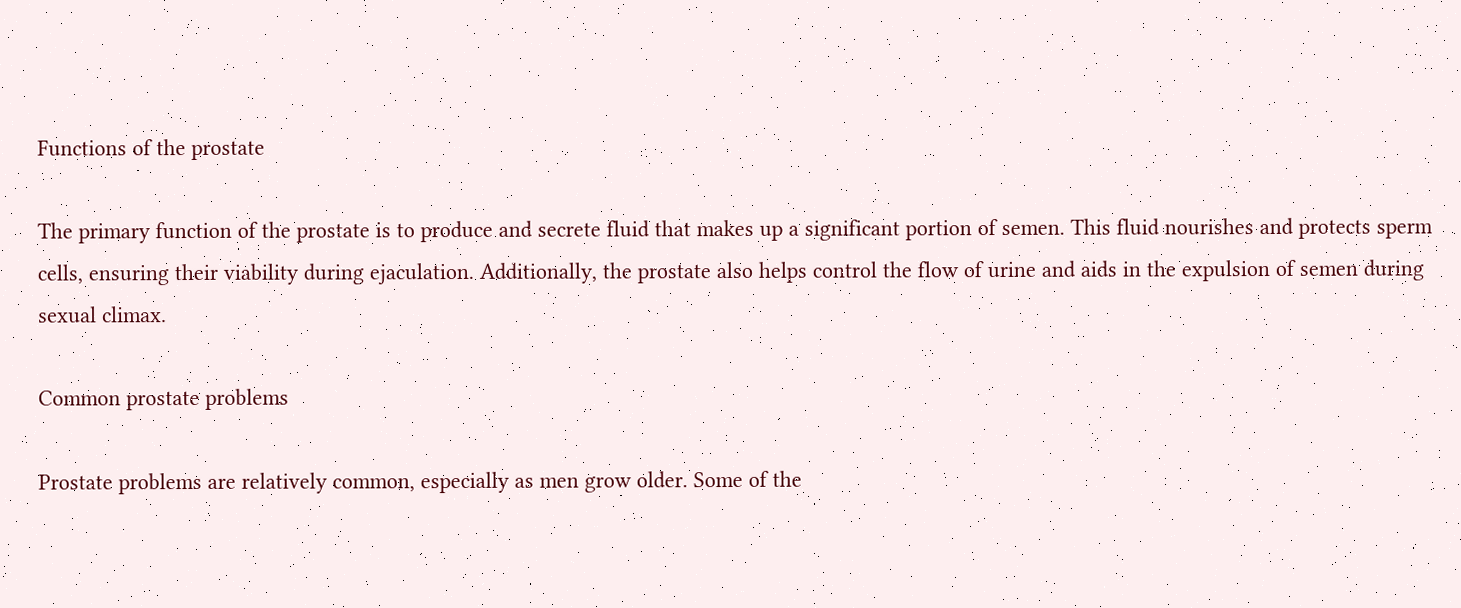Functions of the prostate

The primary function of the prostate is to produce and secrete fluid that makes up a significant portion of semen. This fluid nourishes and protects sperm cells, ensuring their viability during ejaculation. Additionally, the prostate also helps control the flow of urine and aids in the expulsion of semen during sexual climax.

Common prostate problems

Prostate problems are relatively common, especially as men grow older. Some of the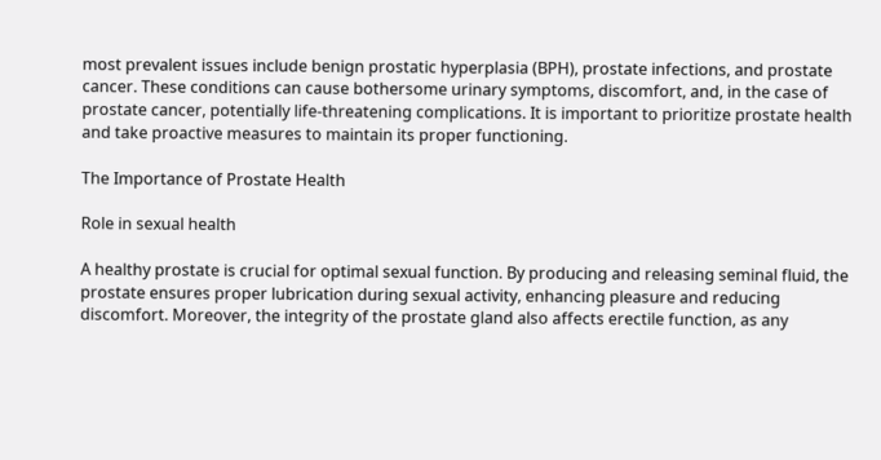most prevalent issues include benign prostatic hyperplasia (BPH), prostate infections, and prostate cancer. These conditions can cause bothersome urinary symptoms, discomfort, and, in the case of prostate cancer, potentially life-threatening complications. It is important to prioritize prostate health and take proactive measures to maintain its proper functioning.

The Importance of Prostate Health

Role in sexual health

A healthy prostate is crucial for optimal sexual function. By producing and releasing seminal fluid, the prostate ensures proper lubrication during sexual activity, enhancing pleasure and reducing discomfort. Moreover, the integrity of the prostate gland also affects erectile function, as any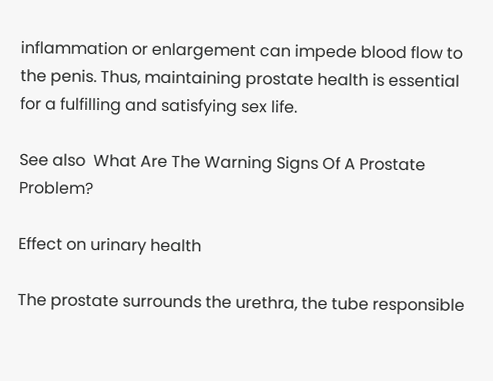inflammation or enlargement can impede blood flow to the penis. Thus, maintaining prostate health is essential for a fulfilling and satisfying sex life.

See also  What Are The Warning Signs Of A Prostate Problem?

Effect on urinary health

The prostate surrounds the urethra, the tube responsible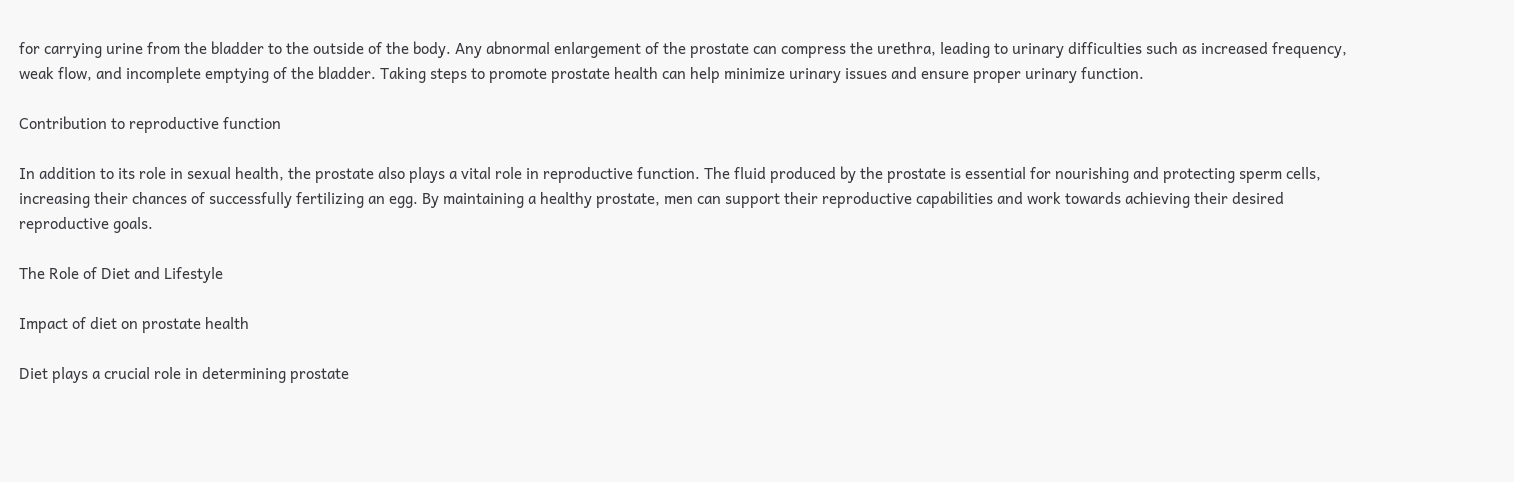for carrying urine from the bladder to the outside of the body. Any abnormal enlargement of the prostate can compress the urethra, leading to urinary difficulties such as increased frequency, weak flow, and incomplete emptying of the bladder. Taking steps to promote prostate health can help minimize urinary issues and ensure proper urinary function.

Contribution to reproductive function

In addition to its role in sexual health, the prostate also plays a vital role in reproductive function. The fluid produced by the prostate is essential for nourishing and protecting sperm cells, increasing their chances of successfully fertilizing an egg. By maintaining a healthy prostate, men can support their reproductive capabilities and work towards achieving their desired reproductive goals.

The Role of Diet and Lifestyle

Impact of diet on prostate health

Diet plays a crucial role in determining prostate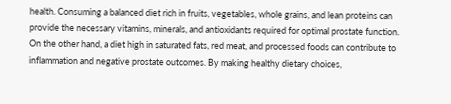health. Consuming a balanced diet rich in fruits, vegetables, whole grains, and lean proteins can provide the necessary vitamins, minerals, and antioxidants required for optimal prostate function. On the other hand, a diet high in saturated fats, red meat, and processed foods can contribute to inflammation and negative prostate outcomes. By making healthy dietary choices,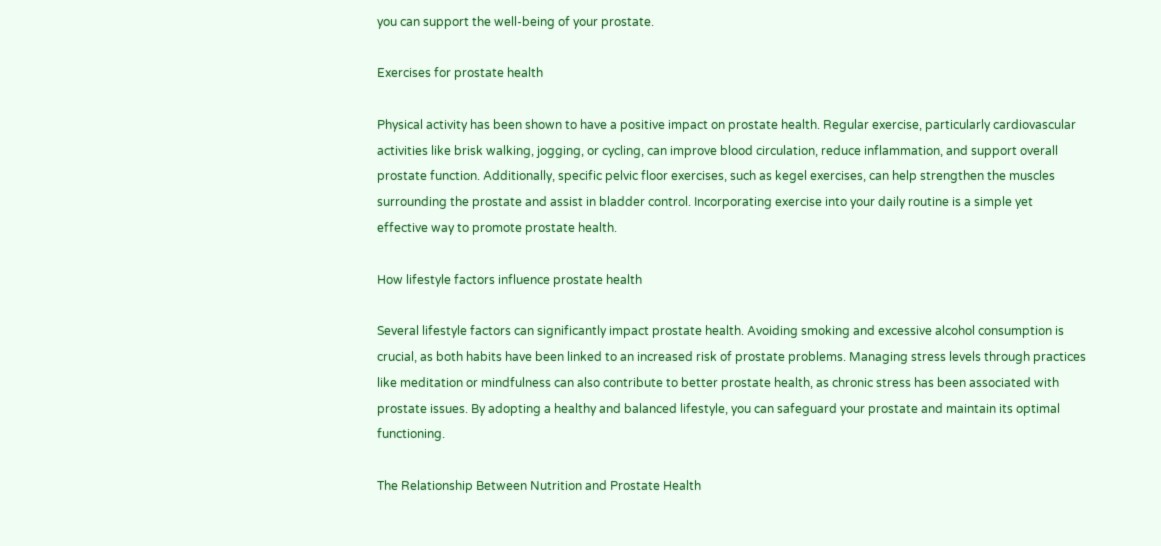you can support the well-being of your prostate.

Exercises for prostate health

Physical activity has been shown to have a positive impact on prostate health. Regular exercise, particularly cardiovascular activities like brisk walking, jogging, or cycling, can improve blood circulation, reduce inflammation, and support overall prostate function. Additionally, specific pelvic floor exercises, such as kegel exercises, can help strengthen the muscles surrounding the prostate and assist in bladder control. Incorporating exercise into your daily routine is a simple yet effective way to promote prostate health.

How lifestyle factors influence prostate health

Several lifestyle factors can significantly impact prostate health. Avoiding smoking and excessive alcohol consumption is crucial, as both habits have been linked to an increased risk of prostate problems. Managing stress levels through practices like meditation or mindfulness can also contribute to better prostate health, as chronic stress has been associated with prostate issues. By adopting a healthy and balanced lifestyle, you can safeguard your prostate and maintain its optimal functioning.

The Relationship Between Nutrition and Prostate Health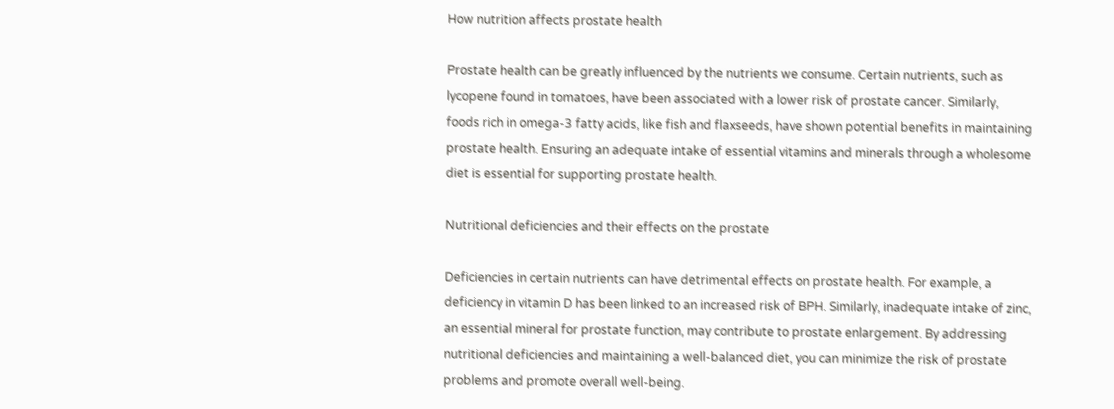How nutrition affects prostate health

Prostate health can be greatly influenced by the nutrients we consume. Certain nutrients, such as lycopene found in tomatoes, have been associated with a lower risk of prostate cancer. Similarly, foods rich in omega-3 fatty acids, like fish and flaxseeds, have shown potential benefits in maintaining prostate health. Ensuring an adequate intake of essential vitamins and minerals through a wholesome diet is essential for supporting prostate health.

Nutritional deficiencies and their effects on the prostate

Deficiencies in certain nutrients can have detrimental effects on prostate health. For example, a deficiency in vitamin D has been linked to an increased risk of BPH. Similarly, inadequate intake of zinc, an essential mineral for prostate function, may contribute to prostate enlargement. By addressing nutritional deficiencies and maintaining a well-balanced diet, you can minimize the risk of prostate problems and promote overall well-being.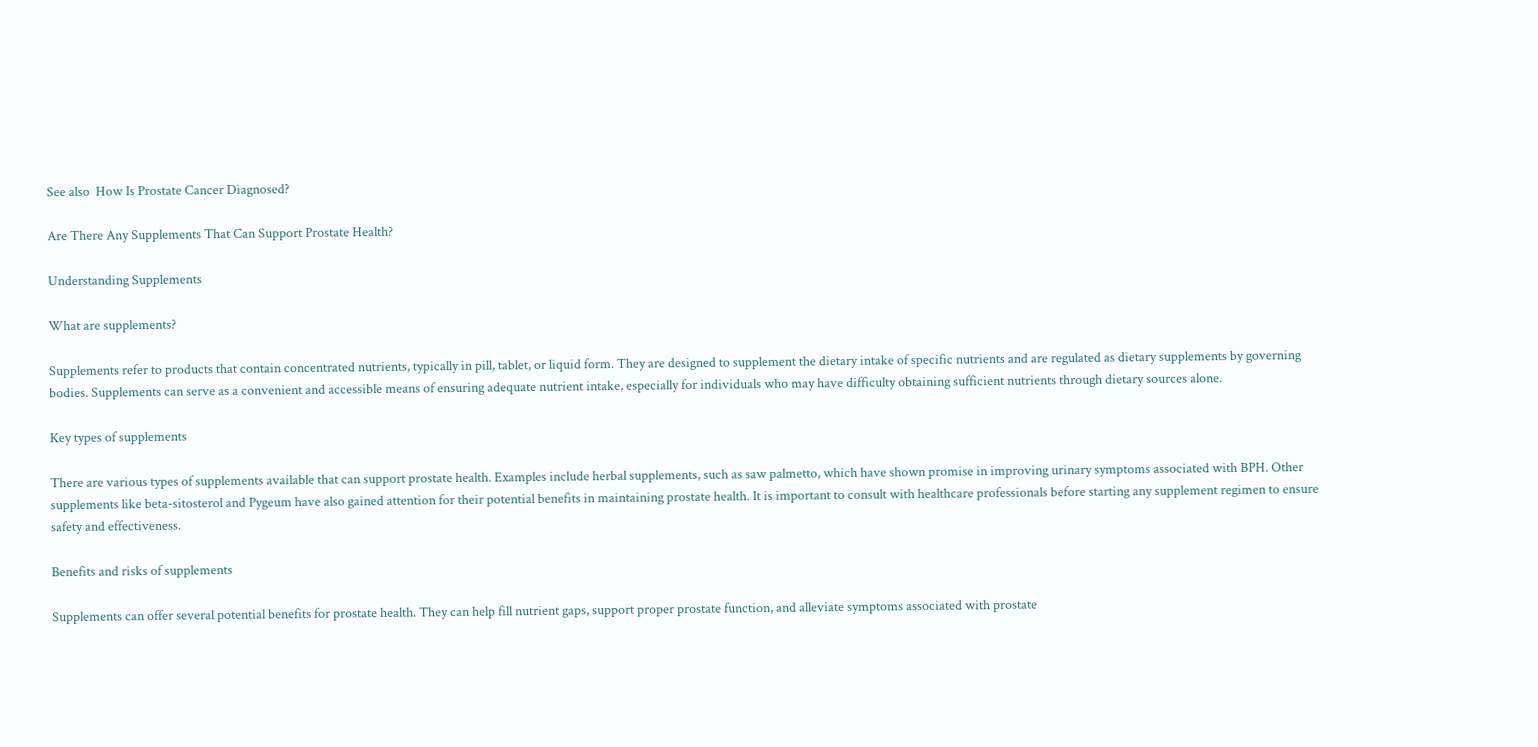See also  How Is Prostate Cancer Diagnosed?

Are There Any Supplements That Can Support Prostate Health?

Understanding Supplements

What are supplements?

Supplements refer to products that contain concentrated nutrients, typically in pill, tablet, or liquid form. They are designed to supplement the dietary intake of specific nutrients and are regulated as dietary supplements by governing bodies. Supplements can serve as a convenient and accessible means of ensuring adequate nutrient intake, especially for individuals who may have difficulty obtaining sufficient nutrients through dietary sources alone.

Key types of supplements

There are various types of supplements available that can support prostate health. Examples include herbal supplements, such as saw palmetto, which have shown promise in improving urinary symptoms associated with BPH. Other supplements like beta-sitosterol and Pygeum have also gained attention for their potential benefits in maintaining prostate health. It is important to consult with healthcare professionals before starting any supplement regimen to ensure safety and effectiveness.

Benefits and risks of supplements

Supplements can offer several potential benefits for prostate health. They can help fill nutrient gaps, support proper prostate function, and alleviate symptoms associated with prostate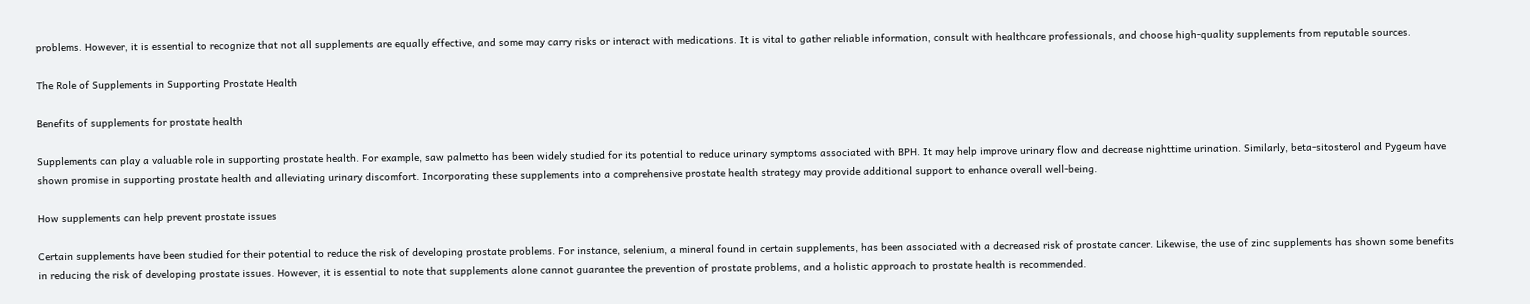problems. However, it is essential to recognize that not all supplements are equally effective, and some may carry risks or interact with medications. It is vital to gather reliable information, consult with healthcare professionals, and choose high-quality supplements from reputable sources.

The Role of Supplements in Supporting Prostate Health

Benefits of supplements for prostate health

Supplements can play a valuable role in supporting prostate health. For example, saw palmetto has been widely studied for its potential to reduce urinary symptoms associated with BPH. It may help improve urinary flow and decrease nighttime urination. Similarly, beta-sitosterol and Pygeum have shown promise in supporting prostate health and alleviating urinary discomfort. Incorporating these supplements into a comprehensive prostate health strategy may provide additional support to enhance overall well-being.

How supplements can help prevent prostate issues

Certain supplements have been studied for their potential to reduce the risk of developing prostate problems. For instance, selenium, a mineral found in certain supplements, has been associated with a decreased risk of prostate cancer. Likewise, the use of zinc supplements has shown some benefits in reducing the risk of developing prostate issues. However, it is essential to note that supplements alone cannot guarantee the prevention of prostate problems, and a holistic approach to prostate health is recommended.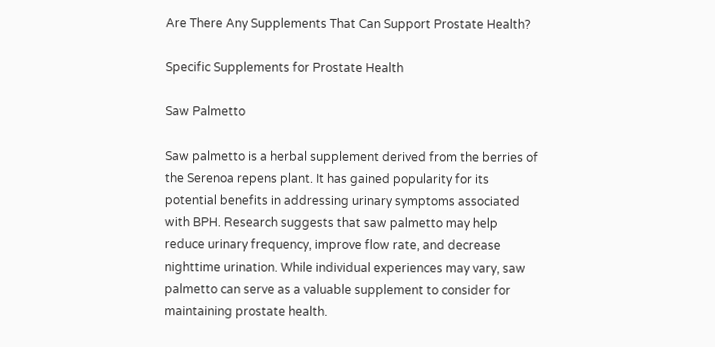Are There Any Supplements That Can Support Prostate Health?

Specific Supplements for Prostate Health

Saw Palmetto

Saw palmetto is a herbal supplement derived from the berries of the Serenoa repens plant. It has gained popularity for its potential benefits in addressing urinary symptoms associated with BPH. Research suggests that saw palmetto may help reduce urinary frequency, improve flow rate, and decrease nighttime urination. While individual experiences may vary, saw palmetto can serve as a valuable supplement to consider for maintaining prostate health.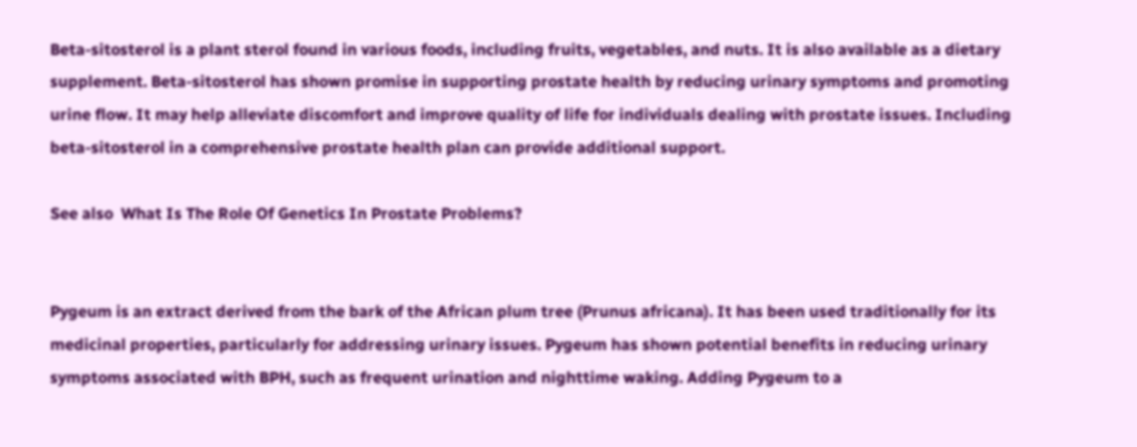Beta-sitosterol is a plant sterol found in various foods, including fruits, vegetables, and nuts. It is also available as a dietary supplement. Beta-sitosterol has shown promise in supporting prostate health by reducing urinary symptoms and promoting urine flow. It may help alleviate discomfort and improve quality of life for individuals dealing with prostate issues. Including beta-sitosterol in a comprehensive prostate health plan can provide additional support.

See also  What Is The Role Of Genetics In Prostate Problems?


Pygeum is an extract derived from the bark of the African plum tree (Prunus africana). It has been used traditionally for its medicinal properties, particularly for addressing urinary issues. Pygeum has shown potential benefits in reducing urinary symptoms associated with BPH, such as frequent urination and nighttime waking. Adding Pygeum to a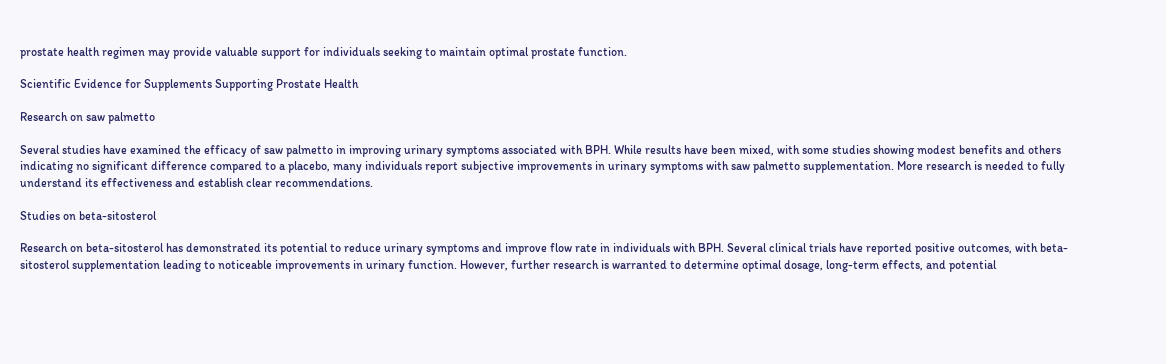prostate health regimen may provide valuable support for individuals seeking to maintain optimal prostate function.

Scientific Evidence for Supplements Supporting Prostate Health

Research on saw palmetto

Several studies have examined the efficacy of saw palmetto in improving urinary symptoms associated with BPH. While results have been mixed, with some studies showing modest benefits and others indicating no significant difference compared to a placebo, many individuals report subjective improvements in urinary symptoms with saw palmetto supplementation. More research is needed to fully understand its effectiveness and establish clear recommendations.

Studies on beta-sitosterol

Research on beta-sitosterol has demonstrated its potential to reduce urinary symptoms and improve flow rate in individuals with BPH. Several clinical trials have reported positive outcomes, with beta-sitosterol supplementation leading to noticeable improvements in urinary function. However, further research is warranted to determine optimal dosage, long-term effects, and potential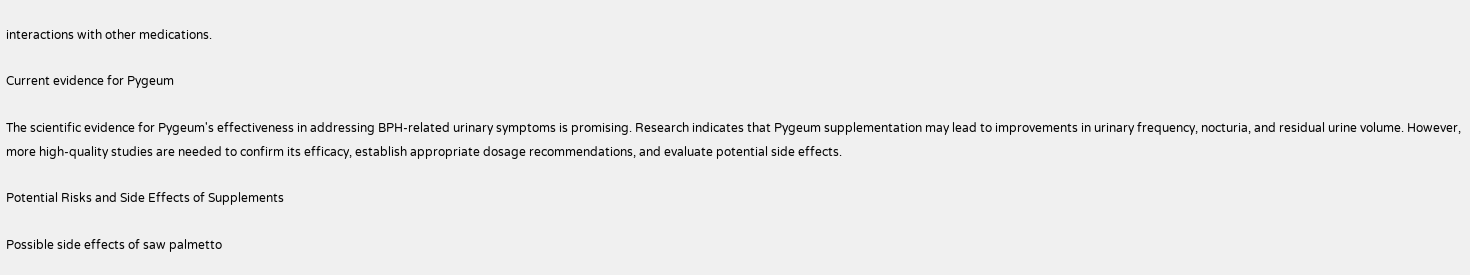interactions with other medications.

Current evidence for Pygeum

The scientific evidence for Pygeum's effectiveness in addressing BPH-related urinary symptoms is promising. Research indicates that Pygeum supplementation may lead to improvements in urinary frequency, nocturia, and residual urine volume. However, more high-quality studies are needed to confirm its efficacy, establish appropriate dosage recommendations, and evaluate potential side effects.

Potential Risks and Side Effects of Supplements

Possible side effects of saw palmetto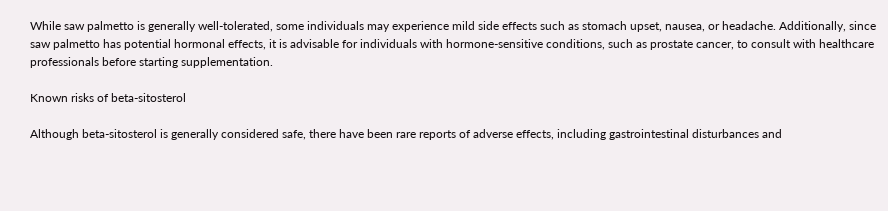While saw palmetto is generally well-tolerated, some individuals may experience mild side effects such as stomach upset, nausea, or headache. Additionally, since saw palmetto has potential hormonal effects, it is advisable for individuals with hormone-sensitive conditions, such as prostate cancer, to consult with healthcare professionals before starting supplementation.

Known risks of beta-sitosterol

Although beta-sitosterol is generally considered safe, there have been rare reports of adverse effects, including gastrointestinal disturbances and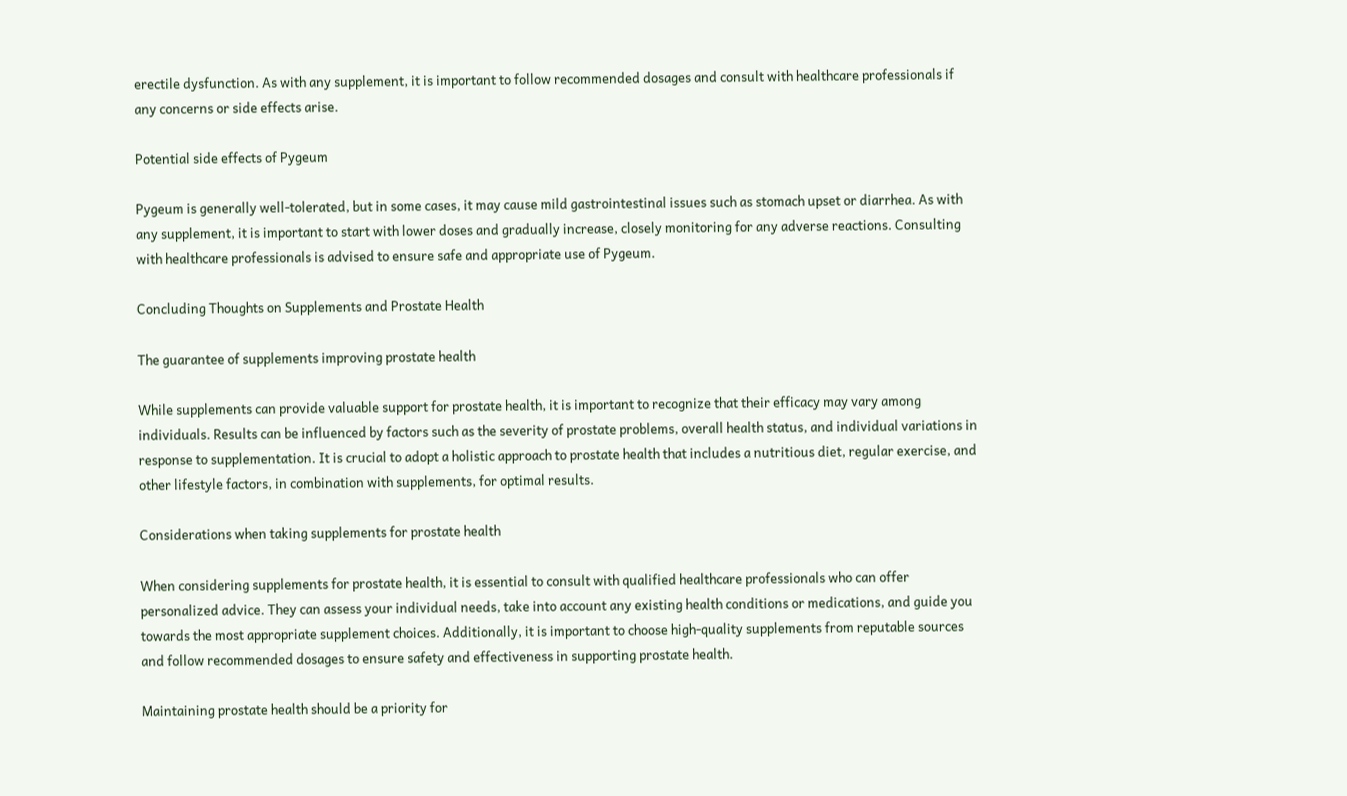erectile dysfunction. As with any supplement, it is important to follow recommended dosages and consult with healthcare professionals if any concerns or side effects arise.

Potential side effects of Pygeum

Pygeum is generally well-tolerated, but in some cases, it may cause mild gastrointestinal issues such as stomach upset or diarrhea. As with any supplement, it is important to start with lower doses and gradually increase, closely monitoring for any adverse reactions. Consulting with healthcare professionals is advised to ensure safe and appropriate use of Pygeum.

Concluding Thoughts on Supplements and Prostate Health

The guarantee of supplements improving prostate health

While supplements can provide valuable support for prostate health, it is important to recognize that their efficacy may vary among individuals. Results can be influenced by factors such as the severity of prostate problems, overall health status, and individual variations in response to supplementation. It is crucial to adopt a holistic approach to prostate health that includes a nutritious diet, regular exercise, and other lifestyle factors, in combination with supplements, for optimal results.

Considerations when taking supplements for prostate health

When considering supplements for prostate health, it is essential to consult with qualified healthcare professionals who can offer personalized advice. They can assess your individual needs, take into account any existing health conditions or medications, and guide you towards the most appropriate supplement choices. Additionally, it is important to choose high-quality supplements from reputable sources and follow recommended dosages to ensure safety and effectiveness in supporting prostate health.

Maintaining prostate health should be a priority for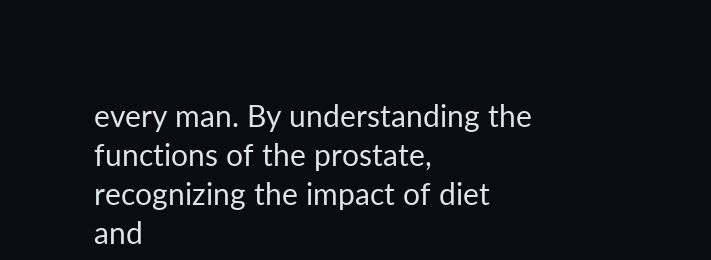every man. By understanding the functions of the prostate, recognizing the impact of diet and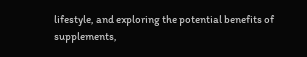lifestyle, and exploring the potential benefits of supplements,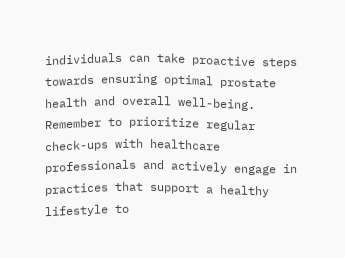individuals can take proactive steps towards ensuring optimal prostate health and overall well-being. Remember to prioritize regular check-ups with healthcare professionals and actively engage in practices that support a healthy lifestyle to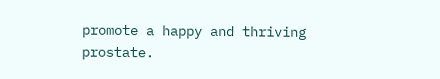promote a happy and thriving prostate.